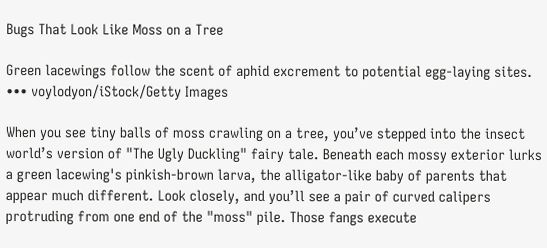Bugs That Look Like Moss on a Tree

Green lacewings follow the scent of aphid excrement to potential egg-laying sites.
••• voylodyon/iStock/Getty Images

When you see tiny balls of moss crawling on a tree, you’ve stepped into the insect world’s version of "The Ugly Duckling" fairy tale. Beneath each mossy exterior lurks a green lacewing's pinkish-brown larva, the alligator-like baby of parents that appear much different. Look closely, and you’ll see a pair of curved calipers protruding from one end of the "moss" pile. Those fangs execute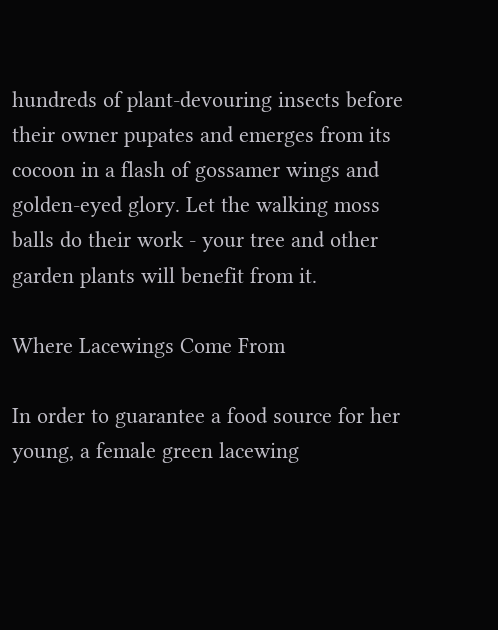hundreds of plant-devouring insects before their owner pupates and emerges from its cocoon in a flash of gossamer wings and golden-eyed glory. Let the walking moss balls do their work - your tree and other garden plants will benefit from it.

Where Lacewings Come From

In order to guarantee a food source for her young, a female green lacewing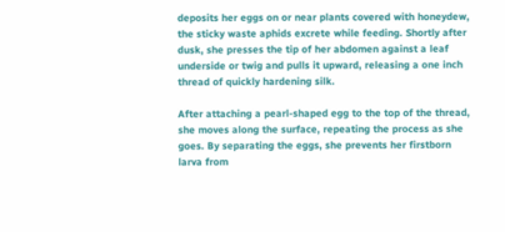deposits her eggs on or near plants covered with honeydew, the sticky waste aphids excrete while feeding. Shortly after dusk, she presses the tip of her abdomen against a leaf underside or twig and pulls it upward, releasing a one inch thread of quickly hardening silk.

After attaching a pearl-shaped egg to the top of the thread, she moves along the surface, repeating the process as she goes. By separating the eggs, she prevents her firstborn larva from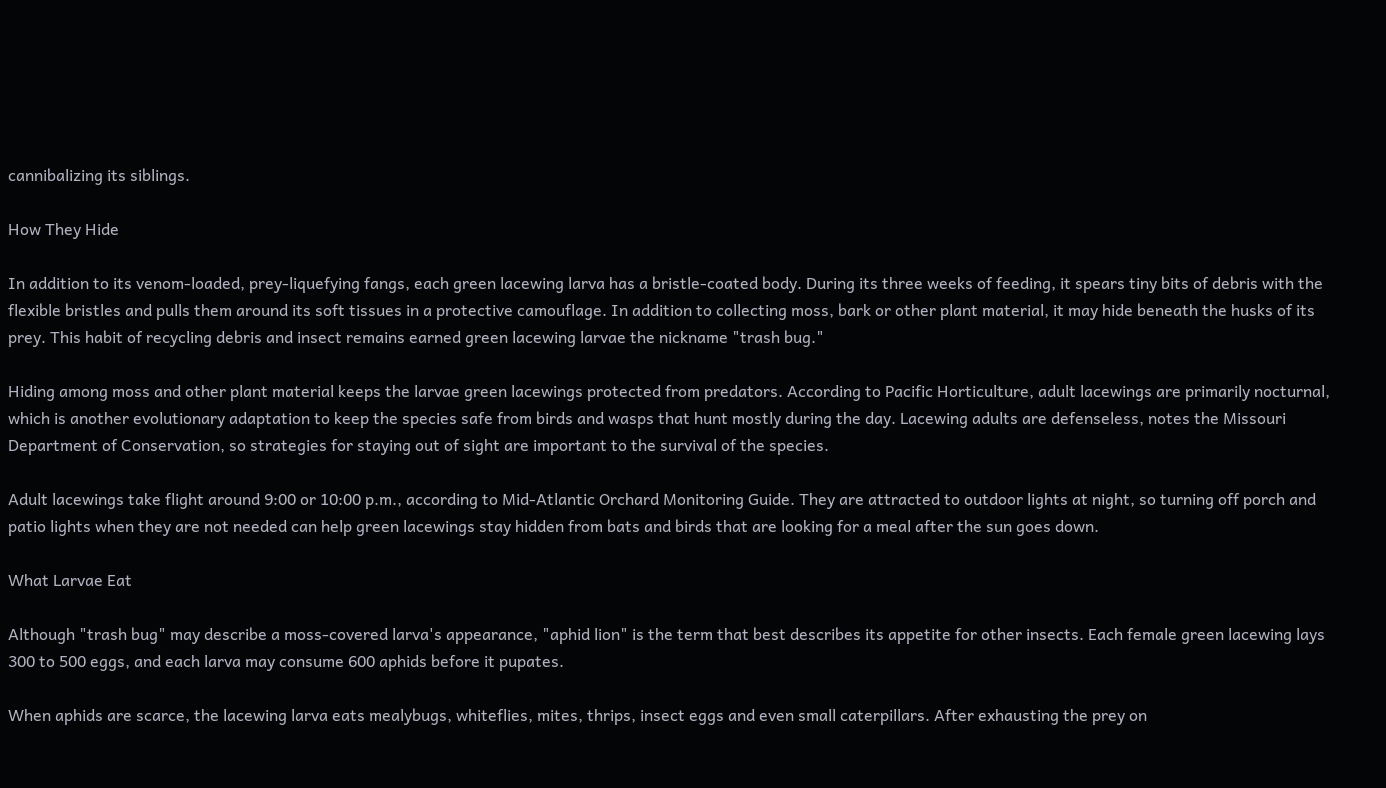cannibalizing its siblings.

How They Hide

In addition to its venom-loaded, prey-liquefying fangs, each green lacewing larva has a bristle-coated body. During its three weeks of feeding, it spears tiny bits of debris with the flexible bristles and pulls them around its soft tissues in a protective camouflage. In addition to collecting moss, bark or other plant material, it may hide beneath the husks of its prey. This habit of recycling debris and insect remains earned green lacewing larvae the nickname "trash bug."

Hiding among moss and other plant material keeps the larvae green lacewings protected from predators. According to Pacific Horticulture, adult lacewings are primarily nocturnal, which is another evolutionary adaptation to keep the species safe from birds and wasps that hunt mostly during the day. Lacewing adults are defenseless, notes the Missouri Department of Conservation, so strategies for staying out of sight are important to the survival of the species.

Adult lacewings take flight around 9:00 or 10:00 p.m., according to Mid-Atlantic Orchard Monitoring Guide. They are attracted to outdoor lights at night, so turning off porch and patio lights when they are not needed can help green lacewings stay hidden from bats and birds that are looking for a meal after the sun goes down.

What Larvae Eat

Although "trash bug" may describe a moss-covered larva's appearance, "aphid lion" is the term that best describes its appetite for other insects. Each female green lacewing lays 300 to 500 eggs, and each larva may consume 600 aphids before it pupates.

When aphids are scarce, the lacewing larva eats mealybugs, whiteflies, mites, thrips, insect eggs and even small caterpillars. After exhausting the prey on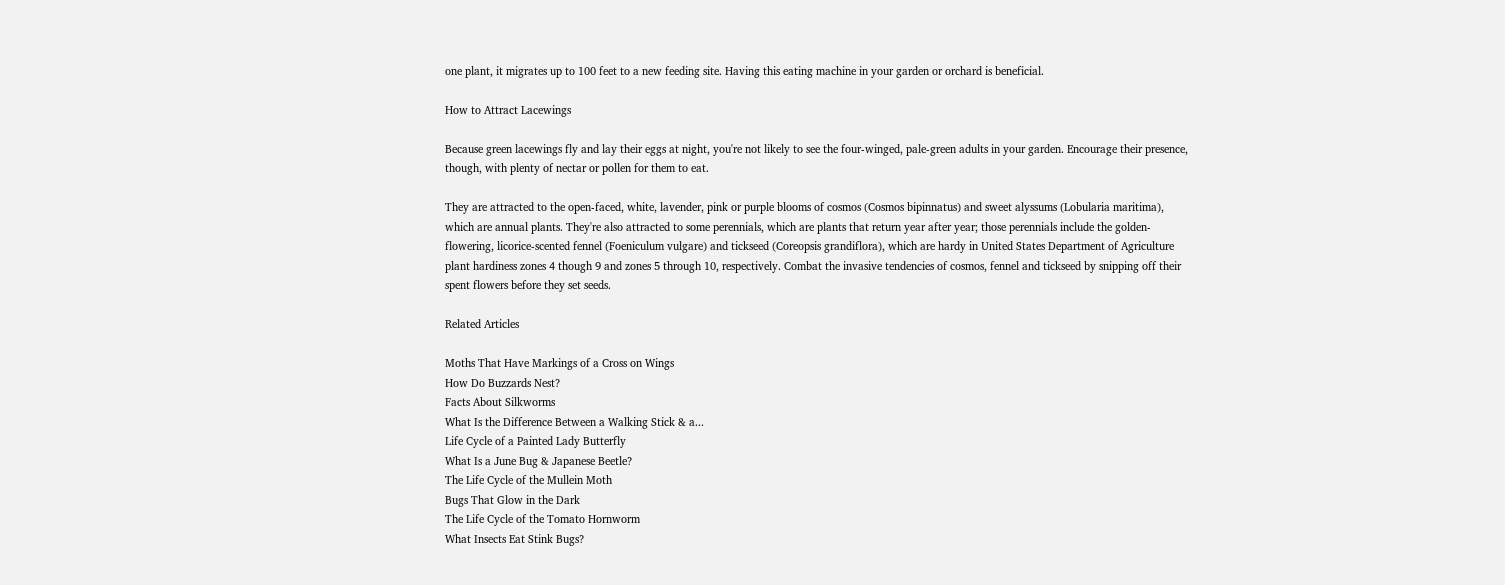one plant, it migrates up to 100 feet to a new feeding site. Having this eating machine in your garden or orchard is beneficial.

How to Attract Lacewings

Because green lacewings fly and lay their eggs at night, you're not likely to see the four-winged, pale-green adults in your garden. Encourage their presence, though, with plenty of nectar or pollen for them to eat.

They are attracted to the open-faced, white, lavender, pink or purple blooms of cosmos (Cosmos bipinnatus) and sweet alyssums (Lobularia maritima), which are annual plants. They're also attracted to some perennials, which are plants that return year after year; those perennials include the golden-flowering, licorice-scented fennel (Foeniculum vulgare) and tickseed (Coreopsis grandiflora), which are hardy in United States Department of Agriculture plant hardiness zones 4 though 9 and zones 5 through 10, respectively. Combat the invasive tendencies of cosmos, fennel and tickseed by snipping off their spent flowers before they set seeds.

Related Articles

Moths That Have Markings of a Cross on Wings
How Do Buzzards Nest?
Facts About Silkworms
What Is the Difference Between a Walking Stick & a...
Life Cycle of a Painted Lady Butterfly
What Is a June Bug & Japanese Beetle?
The Life Cycle of the Mullein Moth
Bugs That Glow in the Dark
The Life Cycle of the Tomato Hornworm
What Insects Eat Stink Bugs?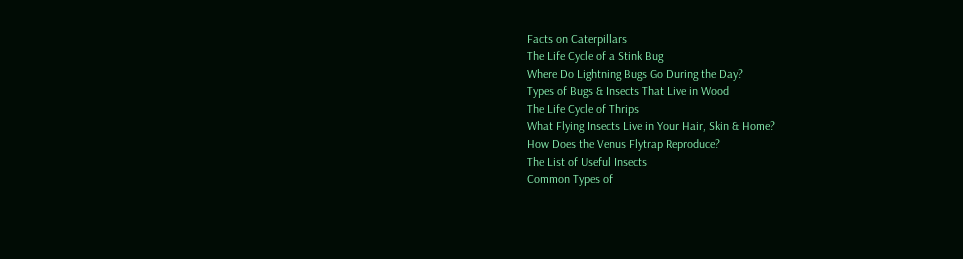Facts on Caterpillars
The Life Cycle of a Stink Bug
Where Do Lightning Bugs Go During the Day?
Types of Bugs & Insects That Live in Wood
The Life Cycle of Thrips
What Flying Insects Live in Your Hair, Skin & Home?
How Does the Venus Flytrap Reproduce?
The List of Useful Insects
Common Types of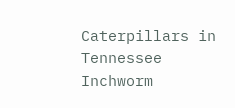Caterpillars in Tennessee
Inchworm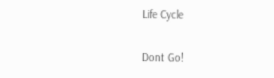Life Cycle

Dont Go!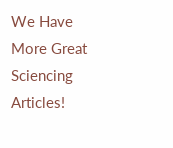We Have More Great Sciencing Articles!